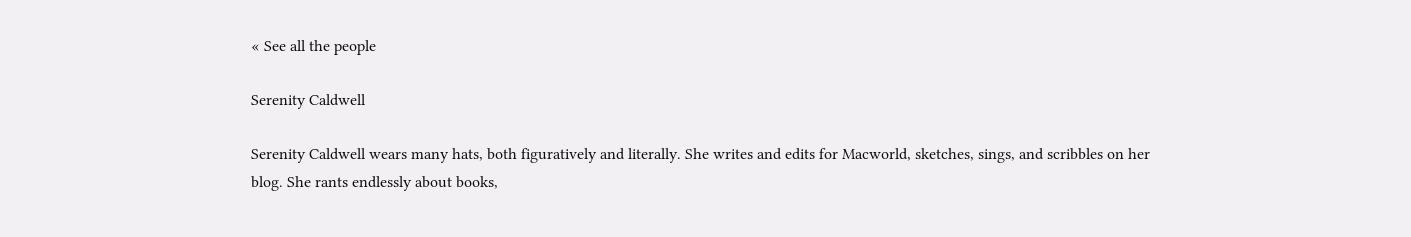« See all the people

Serenity Caldwell

Serenity Caldwell wears many hats, both figuratively and literally. She writes and edits for Macworld, sketches, sings, and scribbles on her blog. She rants endlessly about books,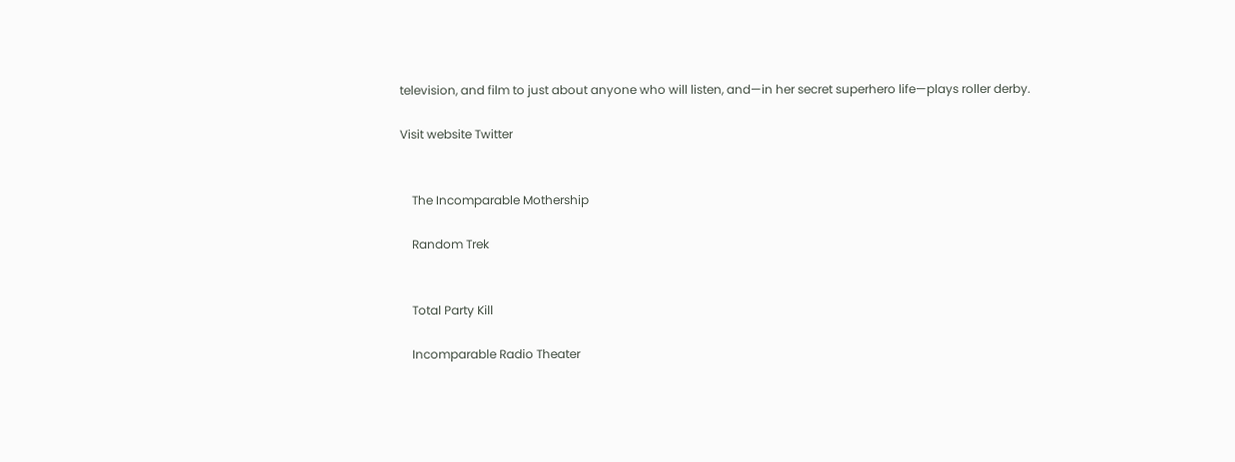television, and film to just about anyone who will listen, and—in her secret superhero life—plays roller derby.

Visit website Twitter


    The Incomparable Mothership

    Random Trek


    Total Party Kill

    Incomparable Radio Theater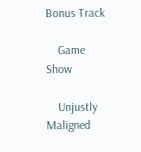Bonus Track

    Game Show

    Unjustly Maligned